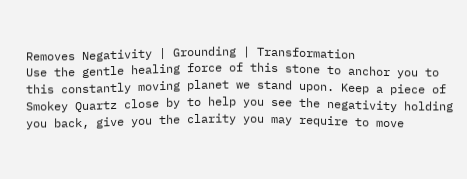Removes Negativity | Grounding | Transformation
Use the gentle healing force of this stone to anchor you to this constantly moving planet we stand upon. Keep a piece of Smokey Quartz close by to help you see the negativity holding you back, give you the clarity you may require to move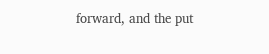forward, and the put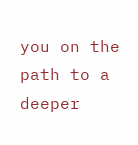you on the path to a deeper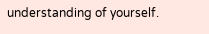understanding of yourself.